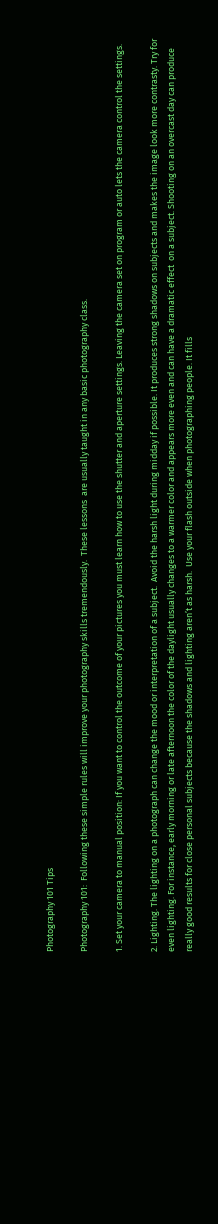Photography 101 Tips

Photography 101:  Following these simple rules will improve your photography skills tremendously.  These lessons  are usually taught in any basic photography class.

1. Set your camera to manual position: If you want to control the outcome of your pictures you must learn how to use the shutter and aperture settings. Leaving the camera set on program or auto lets the camera control the settings.

2. Lighting. The lighting on a photograph can change the mood or interpretation of a subject.  Avoid the harsh light during midday if possible. It produces strong shadows on subjects and makes the image look more contrasty. Try for even lighting. For instance, early morning or late afternoon the color of the daylight usually changes to a warmer color and appears more even and can have a dramatic effect  on a subject. Shooting on an overcast day can produce really good results for close personal subjects because the shadows and lighting aren’t as harsh.  Use your flash outside when photographing people. It fills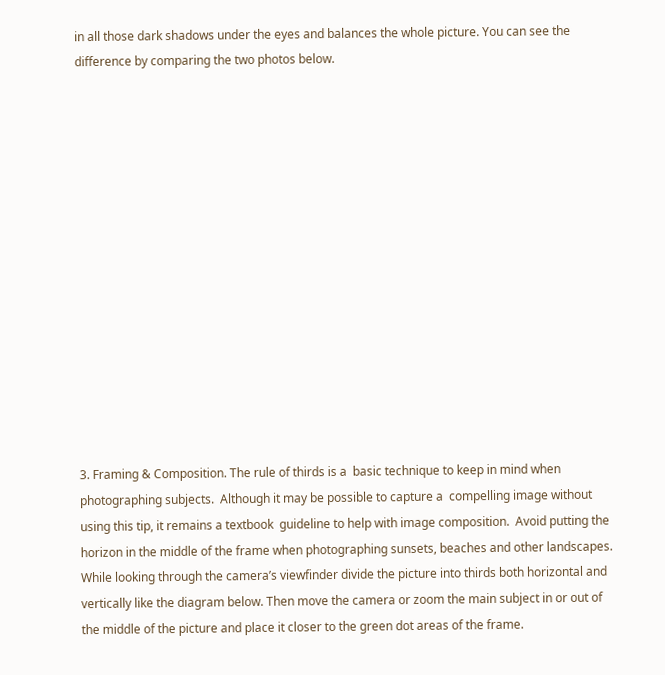in all those dark shadows under the eyes and balances the whole picture. You can see the difference by comparing the two photos below.















3. Framing & Composition. The rule of thirds is a  basic technique to keep in mind when photographing subjects.  Although it may be possible to capture a  compelling image without using this tip, it remains a textbook  guideline to help with image composition.  Avoid putting the horizon in the middle of the frame when photographing sunsets, beaches and other landscapes. While looking through the camera’s viewfinder divide the picture into thirds both horizontal and vertically like the diagram below. Then move the camera or zoom the main subject in or out of the middle of the picture and place it closer to the green dot areas of the frame.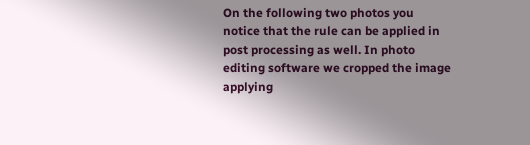On the following two photos you notice that the rule can be applied in post processing as well. In photo editing software we cropped the image applying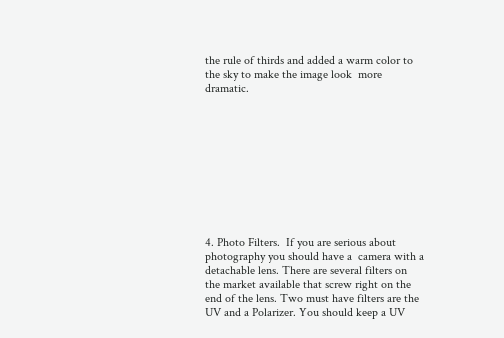the rule of thirds and added a warm color to the sky to make the image look  more dramatic.










4. Photo Filters.  If you are serious about photography you should have a  camera with a detachable lens. There are several filters on the market available that screw right on the end of the lens. Two must have filters are the UV and a Polarizer. You should keep a UV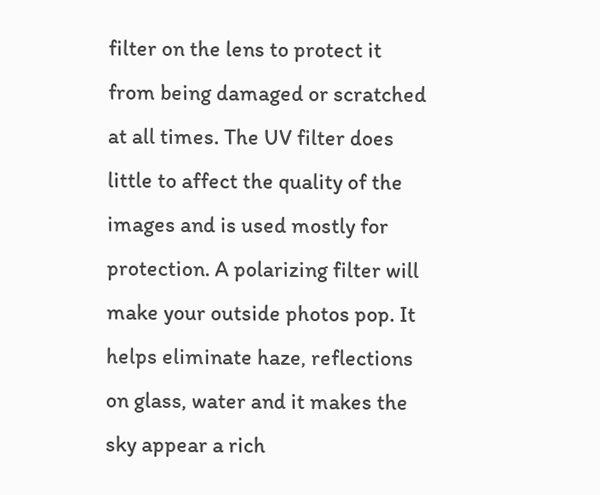filter on the lens to protect it from being damaged or scratched at all times. The UV filter does little to affect the quality of the images and is used mostly for protection. A polarizing filter will make your outside photos pop. It helps eliminate haze, reflections on glass, water and it makes the sky appear a rich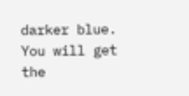darker blue. You will get the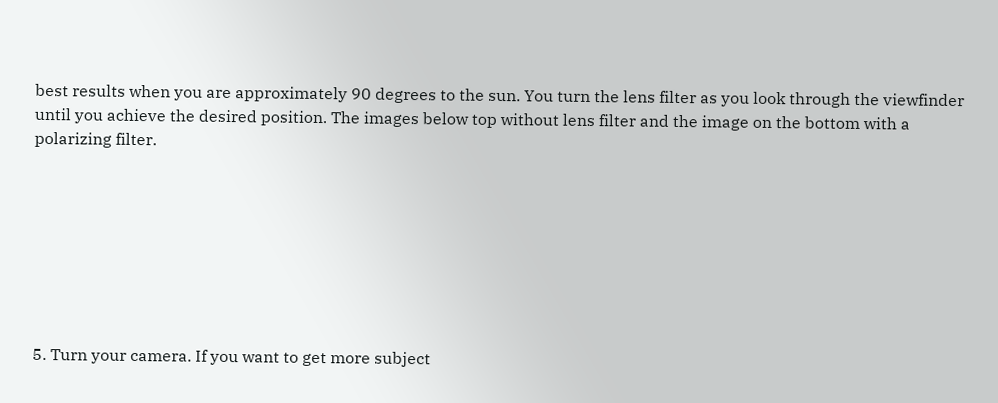best results when you are approximately 90 degrees to the sun. You turn the lens filter as you look through the viewfinder until you achieve the desired position. The images below top without lens filter and the image on the bottom with a polarizing filter.








5. Turn your camera. If you want to get more subject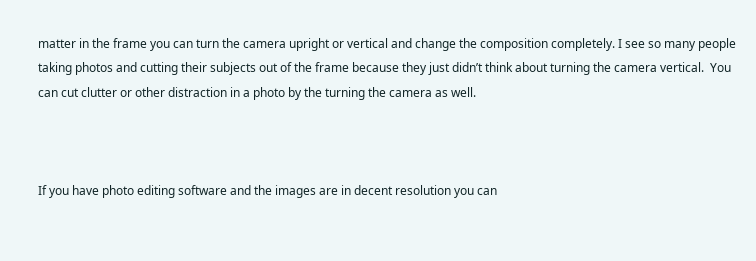matter in the frame you can turn the camera upright or vertical and change the composition completely. I see so many people taking photos and cutting their subjects out of the frame because they just didn’t think about turning the camera vertical.  You can cut clutter or other distraction in a photo by the turning the camera as well.



If you have photo editing software and the images are in decent resolution you can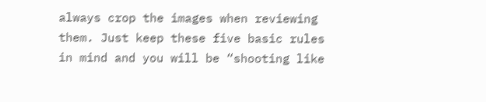always crop the images when reviewing them. Just keep these five basic rules in mind and you will be “shooting like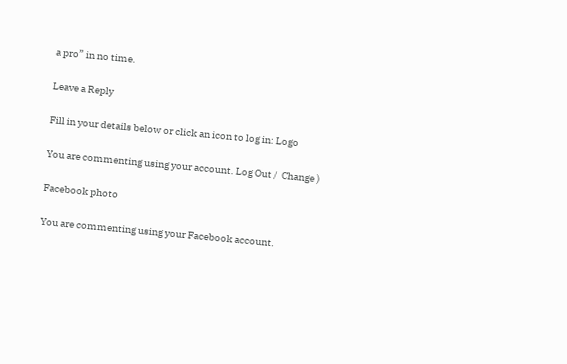a pro” in no time.

Leave a Reply

Fill in your details below or click an icon to log in: Logo

You are commenting using your account. Log Out /  Change )

Facebook photo

You are commenting using your Facebook account.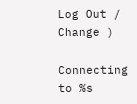Log Out /  Change )

Connecting to %s